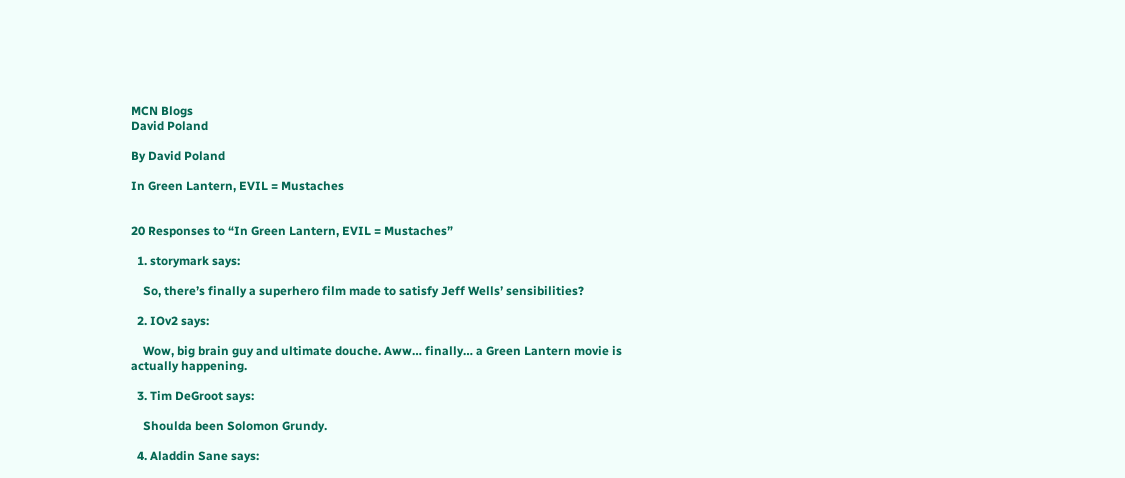MCN Blogs
David Poland

By David Poland

In Green Lantern, EVIL = Mustaches


20 Responses to “In Green Lantern, EVIL = Mustaches”

  1. storymark says:

    So, there’s finally a superhero film made to satisfy Jeff Wells’ sensibilities?

  2. IOv2 says:

    Wow, big brain guy and ultimate douche. Aww… finally… a Green Lantern movie is actually happening.

  3. Tim DeGroot says:

    Shoulda been Solomon Grundy.

  4. Aladdin Sane says: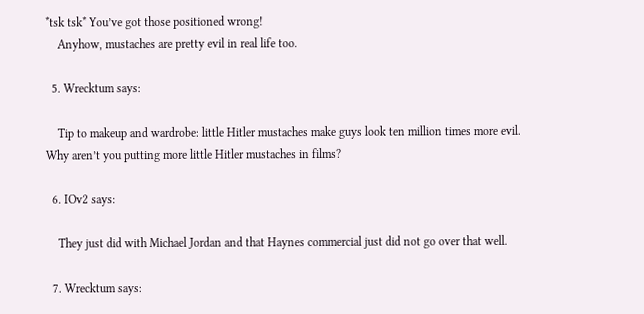*tsk tsk* You’ve got those positioned wrong!
    Anyhow, mustaches are pretty evil in real life too.

  5. Wrecktum says:

    Tip to makeup and wardrobe: little Hitler mustaches make guys look ten million times more evil. Why aren’t you putting more little Hitler mustaches in films?

  6. IOv2 says:

    They just did with Michael Jordan and that Haynes commercial just did not go over that well.

  7. Wrecktum says: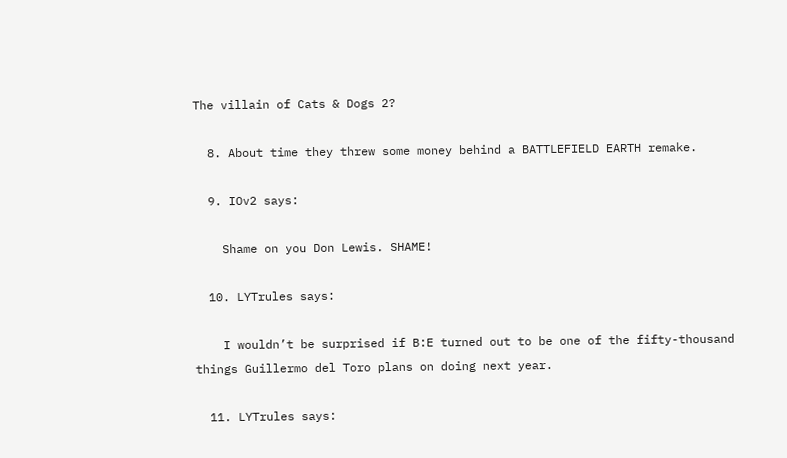The villain of Cats & Dogs 2?

  8. About time they threw some money behind a BATTLEFIELD EARTH remake.

  9. IOv2 says:

    Shame on you Don Lewis. SHAME!

  10. LYTrules says:

    I wouldn’t be surprised if B:E turned out to be one of the fifty-thousand things Guillermo del Toro plans on doing next year.

  11. LYTrules says: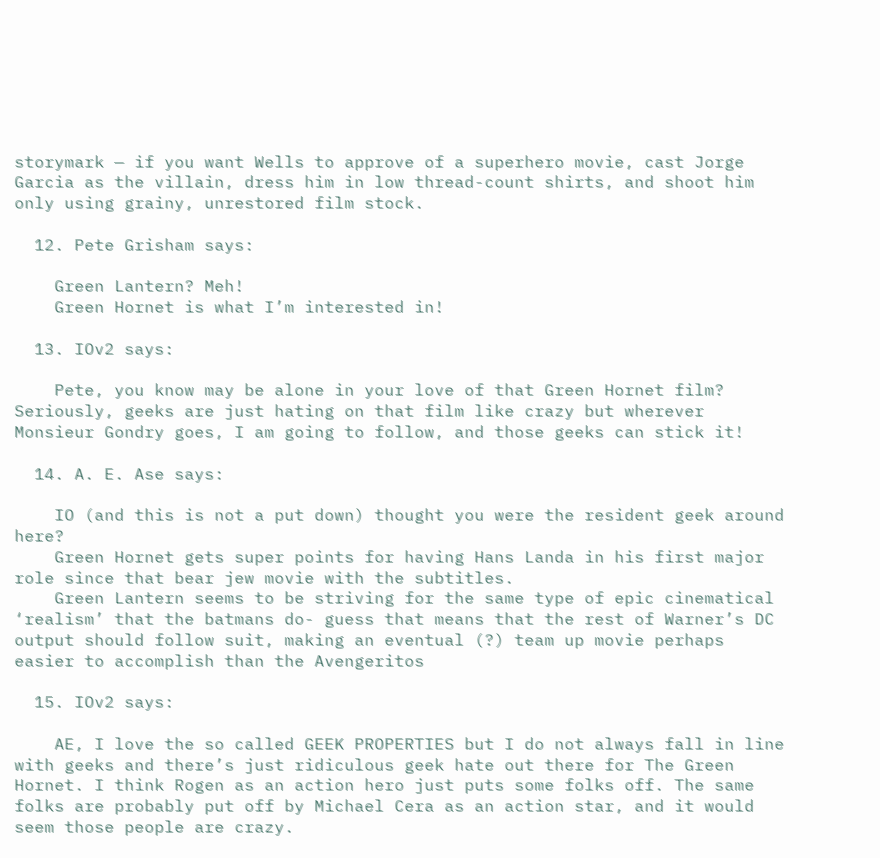storymark — if you want Wells to approve of a superhero movie, cast Jorge Garcia as the villain, dress him in low thread-count shirts, and shoot him only using grainy, unrestored film stock.

  12. Pete Grisham says:

    Green Lantern? Meh!
    Green Hornet is what I’m interested in!

  13. IOv2 says:

    Pete, you know may be alone in your love of that Green Hornet film? Seriously, geeks are just hating on that film like crazy but wherever Monsieur Gondry goes, I am going to follow, and those geeks can stick it!

  14. A. E. Ase says:

    IO (and this is not a put down) thought you were the resident geek around here?
    Green Hornet gets super points for having Hans Landa in his first major role since that bear jew movie with the subtitles.
    Green Lantern seems to be striving for the same type of epic cinematical ‘realism’ that the batmans do- guess that means that the rest of Warner’s DC output should follow suit, making an eventual (?) team up movie perhaps easier to accomplish than the Avengeritos

  15. IOv2 says:

    AE, I love the so called GEEK PROPERTIES but I do not always fall in line with geeks and there’s just ridiculous geek hate out there for The Green Hornet. I think Rogen as an action hero just puts some folks off. The same folks are probably put off by Michael Cera as an action star, and it would seem those people are crazy.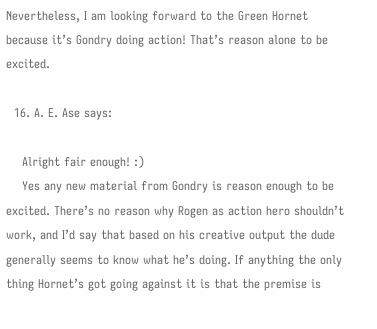Nevertheless, I am looking forward to the Green Hornet because it’s Gondry doing action! That’s reason alone to be excited.

  16. A. E. Ase says:

    Alright fair enough! :)
    Yes any new material from Gondry is reason enough to be excited. There’s no reason why Rogen as action hero shouldn’t work, and I’d say that based on his creative output the dude generally seems to know what he’s doing. If anything the only thing Hornet’s got going against it is that the premise is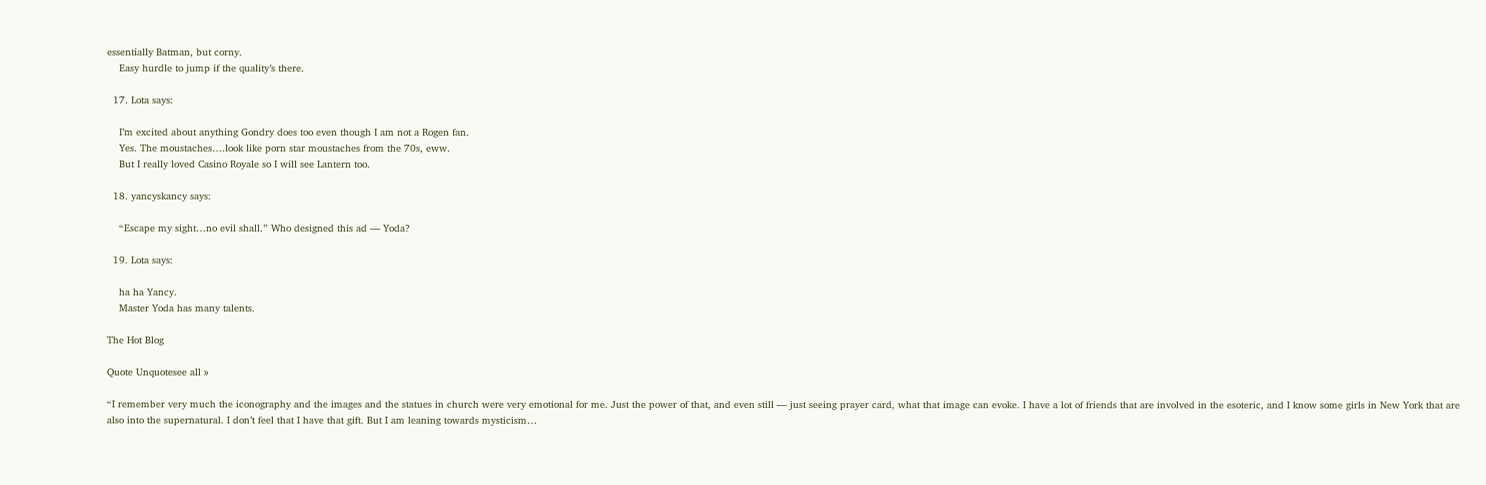essentially Batman, but corny.
    Easy hurdle to jump if the quality’s there.

  17. Lota says:

    I’m excited about anything Gondry does too even though I am not a Rogen fan.
    Yes. The moustaches….look like porn star moustaches from the 70s, eww.
    But I really loved Casino Royale so I will see Lantern too.

  18. yancyskancy says:

    “Escape my sight…no evil shall.” Who designed this ad — Yoda?

  19. Lota says:

    ha ha Yancy.
    Master Yoda has many talents.

The Hot Blog

Quote Unquotesee all »

“I remember very much the iconography and the images and the statues in church were very emotional for me. Just the power of that, and even still — just seeing prayer card, what that image can evoke. I have a lot of friends that are involved in the esoteric, and I know some girls in New York that are also into the supernatural. I don’t feel that I have that gift. But I am leaning towards mysticism…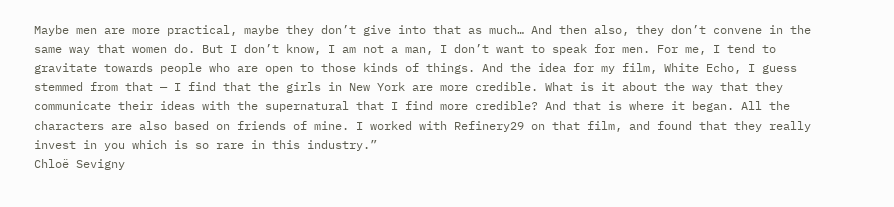Maybe men are more practical, maybe they don’t give into that as much… And then also, they don’t convene in the same way that women do. But I don’t know, I am not a man, I don’t want to speak for men. For me, I tend to gravitate towards people who are open to those kinds of things. And the idea for my film, White Echo, I guess stemmed from that — I find that the girls in New York are more credible. What is it about the way that they communicate their ideas with the supernatural that I find more credible? And that is where it began. All the characters are also based on friends of mine. I worked with Refinery29 on that film, and found that they really invest in you which is so rare in this industry.”
Chloë Sevigny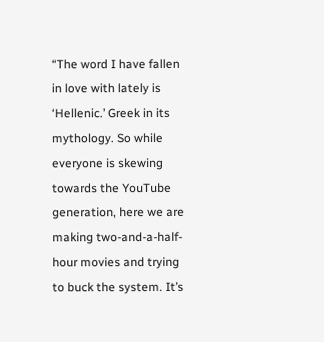“The word I have fallen in love with lately is ‘Hellenic.’ Greek in its mythology. So while everyone is skewing towards the YouTube generation, here we are making two-and-a-half-hour movies and trying to buck the system. It’s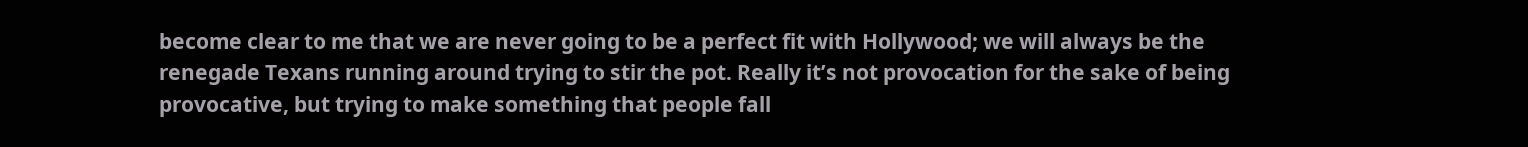become clear to me that we are never going to be a perfect fit with Hollywood; we will always be the renegade Texans running around trying to stir the pot. Really it’s not provocation for the sake of being provocative, but trying to make something that people fall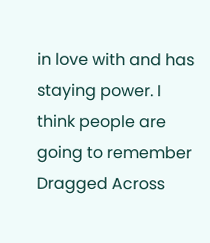in love with and has staying power. I think people are going to remember Dragged Across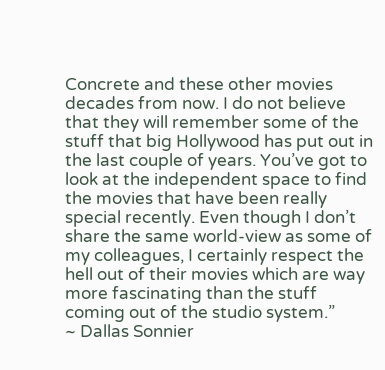Concrete and these other movies decades from now. I do not believe that they will remember some of the stuff that big Hollywood has put out in the last couple of years. You’ve got to look at the independent space to find the movies that have been really special recently. Even though I don’t share the same world-view as some of my colleagues, I certainly respect the hell out of their movies which are way more fascinating than the stuff coming out of the studio system.”
~ Dallas Sonnier